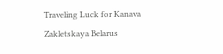Traveling Luck for Kanava Zakletskaya Belarus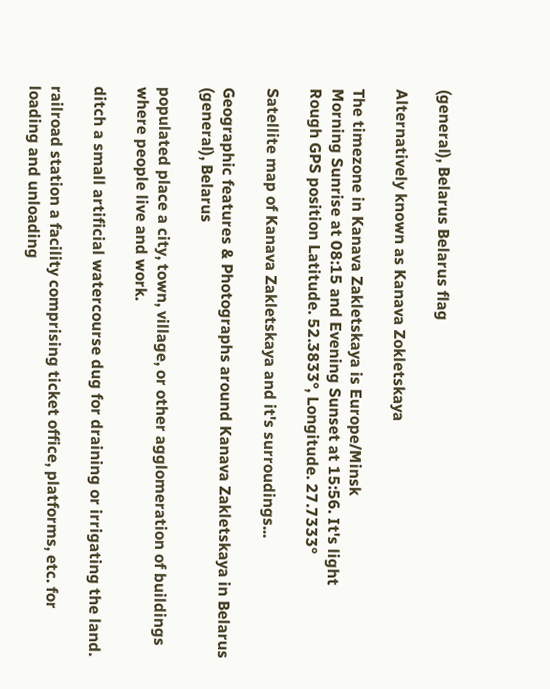(general), Belarus Belarus flag

Alternatively known as Kanava Zokletskaya

The timezone in Kanava Zakletskaya is Europe/Minsk
Morning Sunrise at 08:15 and Evening Sunset at 15:56. It's light
Rough GPS position Latitude. 52.3833°, Longitude. 27.7333°

Satellite map of Kanava Zakletskaya and it's surroudings...

Geographic features & Photographs around Kanava Zakletskaya in Belarus (general), Belarus

populated place a city, town, village, or other agglomeration of buildings where people live and work.

ditch a small artificial watercourse dug for draining or irrigating the land.

railroad station a facility comprising ticket office, platforms, etc. for loading and unloading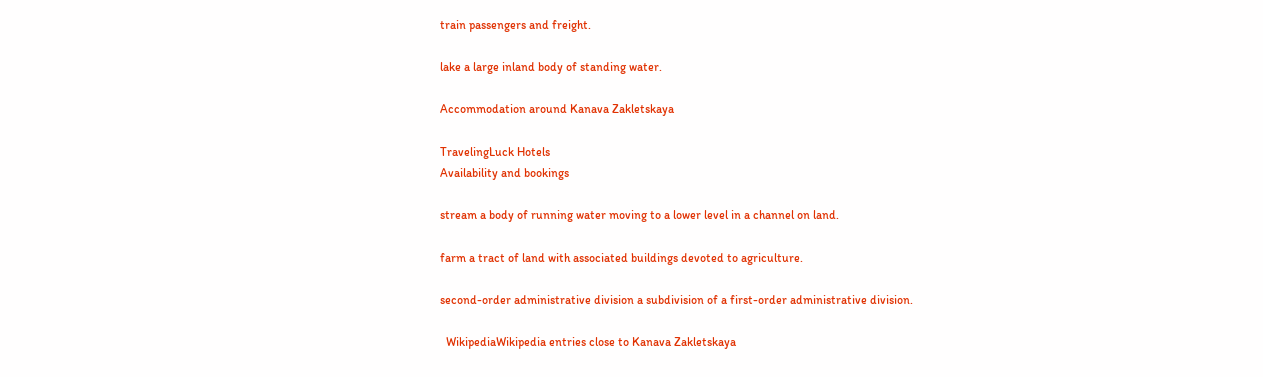train passengers and freight.

lake a large inland body of standing water.

Accommodation around Kanava Zakletskaya

TravelingLuck Hotels
Availability and bookings

stream a body of running water moving to a lower level in a channel on land.

farm a tract of land with associated buildings devoted to agriculture.

second-order administrative division a subdivision of a first-order administrative division.

  WikipediaWikipedia entries close to Kanava Zakletskaya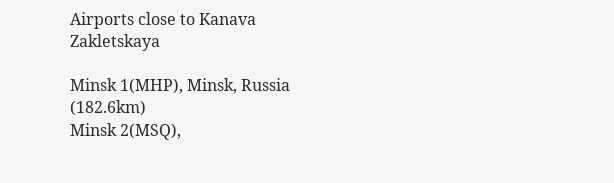Airports close to Kanava Zakletskaya

Minsk 1(MHP), Minsk, Russia (182.6km)
Minsk 2(MSQ),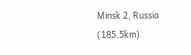Minsk 2, Russia (185.5km)